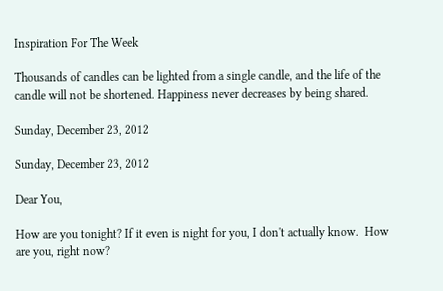Inspiration For The Week

Thousands of candles can be lighted from a single candle, and the life of the candle will not be shortened. Happiness never decreases by being shared.

Sunday, December 23, 2012

Sunday, December 23, 2012

Dear You,

How are you tonight? If it even is night for you, I don't actually know.  How are you, right now?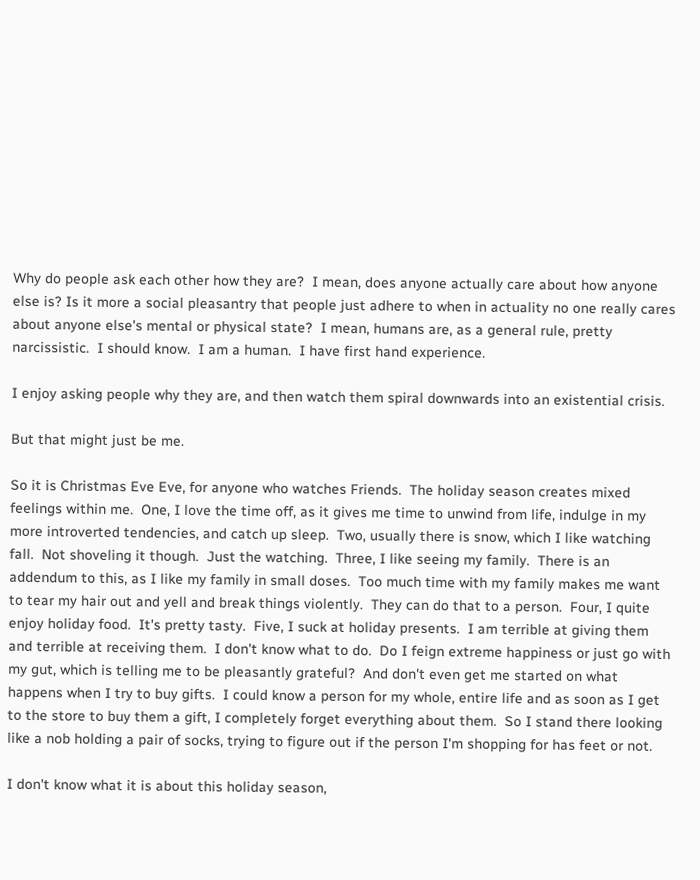Why do people ask each other how they are?  I mean, does anyone actually care about how anyone else is? Is it more a social pleasantry that people just adhere to when in actuality no one really cares about anyone else's mental or physical state?  I mean, humans are, as a general rule, pretty narcissistic.  I should know.  I am a human.  I have first hand experience.

I enjoy asking people why they are, and then watch them spiral downwards into an existential crisis.

But that might just be me.

So it is Christmas Eve Eve, for anyone who watches Friends.  The holiday season creates mixed feelings within me.  One, I love the time off, as it gives me time to unwind from life, indulge in my more introverted tendencies, and catch up sleep.  Two, usually there is snow, which I like watching fall.  Not shoveling it though.  Just the watching.  Three, I like seeing my family.  There is an addendum to this, as I like my family in small doses.  Too much time with my family makes me want to tear my hair out and yell and break things violently.  They can do that to a person.  Four, I quite enjoy holiday food.  It's pretty tasty.  Five, I suck at holiday presents.  I am terrible at giving them and terrible at receiving them.  I don't know what to do.  Do I feign extreme happiness or just go with my gut, which is telling me to be pleasantly grateful?  And don't even get me started on what happens when I try to buy gifts.  I could know a person for my whole, entire life and as soon as I get to the store to buy them a gift, I completely forget everything about them.  So I stand there looking like a nob holding a pair of socks, trying to figure out if the person I'm shopping for has feet or not.

I don't know what it is about this holiday season,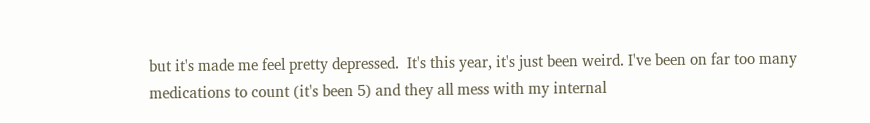but it's made me feel pretty depressed.  It's this year, it's just been weird. I've been on far too many medications to count (it's been 5) and they all mess with my internal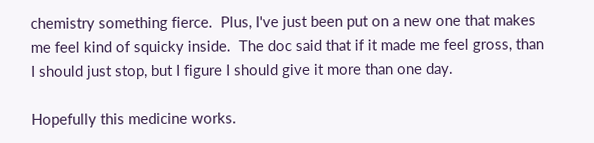chemistry something fierce.  Plus, I've just been put on a new one that makes me feel kind of squicky inside.  The doc said that if it made me feel gross, than I should just stop, but I figure I should give it more than one day.

Hopefully this medicine works.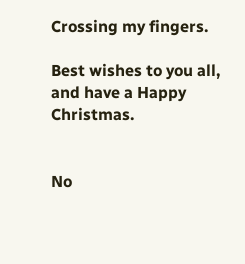Crossing my fingers.

Best wishes to you all, and have a Happy Christmas.


No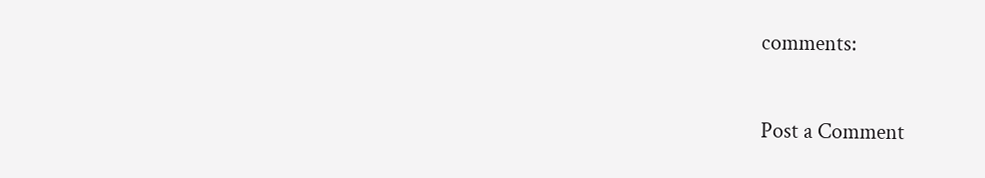comments:

Post a Comment